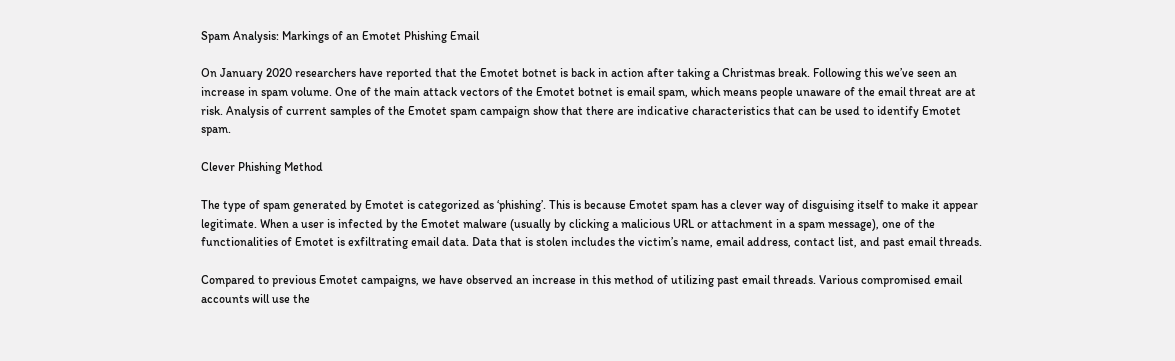Spam Analysis: Markings of an Emotet Phishing Email

On January 2020 researchers have reported that the Emotet botnet is back in action after taking a Christmas break. Following this we’ve seen an increase in spam volume. One of the main attack vectors of the Emotet botnet is email spam, which means people unaware of the email threat are at risk. Analysis of current samples of the Emotet spam campaign show that there are indicative characteristics that can be used to identify Emotet spam.

Clever Phishing Method

The type of spam generated by Emotet is categorized as ‘phishing’. This is because Emotet spam has a clever way of disguising itself to make it appear legitimate. When a user is infected by the Emotet malware (usually by clicking a malicious URL or attachment in a spam message), one of the functionalities of Emotet is exfiltrating email data. Data that is stolen includes the victim’s name, email address, contact list, and past email threads.

Compared to previous Emotet campaigns, we have observed an increase in this method of utilizing past email threads. Various compromised email accounts will use the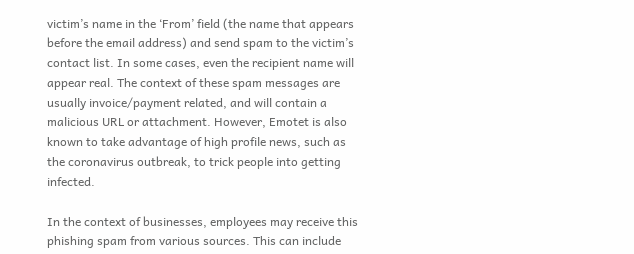victim’s name in the ‘From’ field (the name that appears before the email address) and send spam to the victim’s contact list. In some cases, even the recipient name will appear real. The context of these spam messages are usually invoice/payment related, and will contain a malicious URL or attachment. However, Emotet is also known to take advantage of high profile news, such as the coronavirus outbreak, to trick people into getting infected.

In the context of businesses, employees may receive this phishing spam from various sources. This can include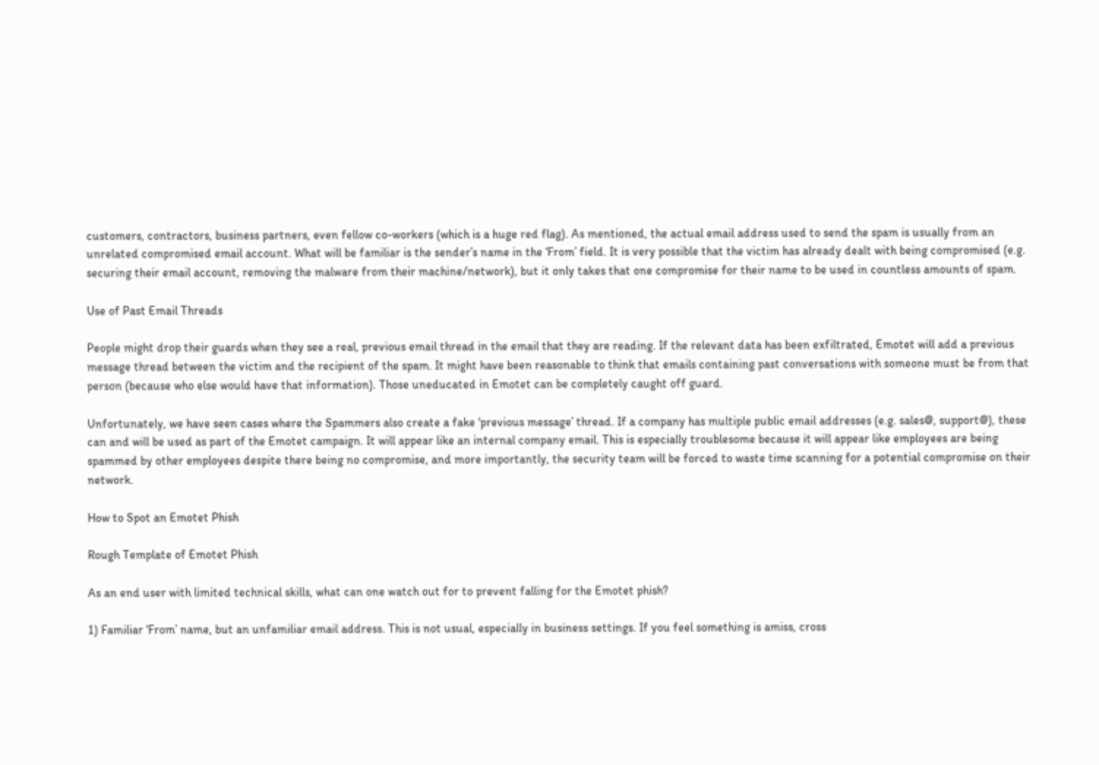customers, contractors, business partners, even fellow co-workers (which is a huge red flag). As mentioned, the actual email address used to send the spam is usually from an unrelated compromised email account. What will be familiar is the sender’s name in the ‘From’ field. It is very possible that the victim has already dealt with being compromised (e.g. securing their email account, removing the malware from their machine/network), but it only takes that one compromise for their name to be used in countless amounts of spam.

Use of Past Email Threads

People might drop their guards when they see a real, previous email thread in the email that they are reading. If the relevant data has been exfiltrated, Emotet will add a previous message thread between the victim and the recipient of the spam. It might have been reasonable to think that emails containing past conversations with someone must be from that person (because who else would have that information). Those uneducated in Emotet can be completely caught off guard.

Unfortunately, we have seen cases where the Spammers also create a fake ‘previous message’ thread. If a company has multiple public email addresses (e.g. sales@, support@), these can and will be used as part of the Emotet campaign. It will appear like an internal company email. This is especially troublesome because it will appear like employees are being spammed by other employees despite there being no compromise, and more importantly, the security team will be forced to waste time scanning for a potential compromise on their network.

How to Spot an Emotet Phish

Rough Template of Emotet Phish

As an end user with limited technical skills, what can one watch out for to prevent falling for the Emotet phish?

1) Familiar ‘From’ name, but an unfamiliar email address. This is not usual, especially in business settings. If you feel something is amiss, cross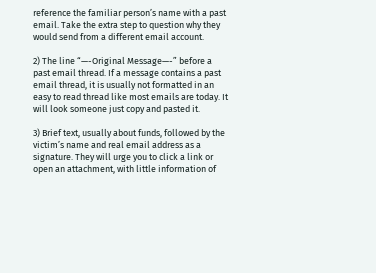reference the familiar person’s name with a past email. Take the extra step to question why they would send from a different email account.

2) The line “—-Original Message—-” before a past email thread. If a message contains a past email thread, it is usually not formatted in an easy to read thread like most emails are today. It will look someone just copy and pasted it.

3) Brief text, usually about funds, followed by the victim’s name and real email address as a signature. They will urge you to click a link or open an attachment, with little information of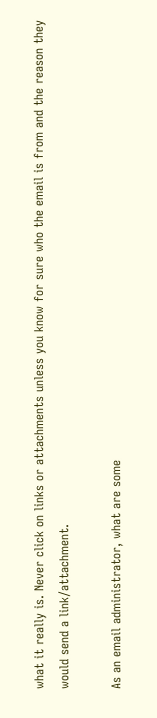what it really is. Never click on links or attachments unless you know for sure who the email is from and the reason they would send a link/attachment.

As an email administrator, what are some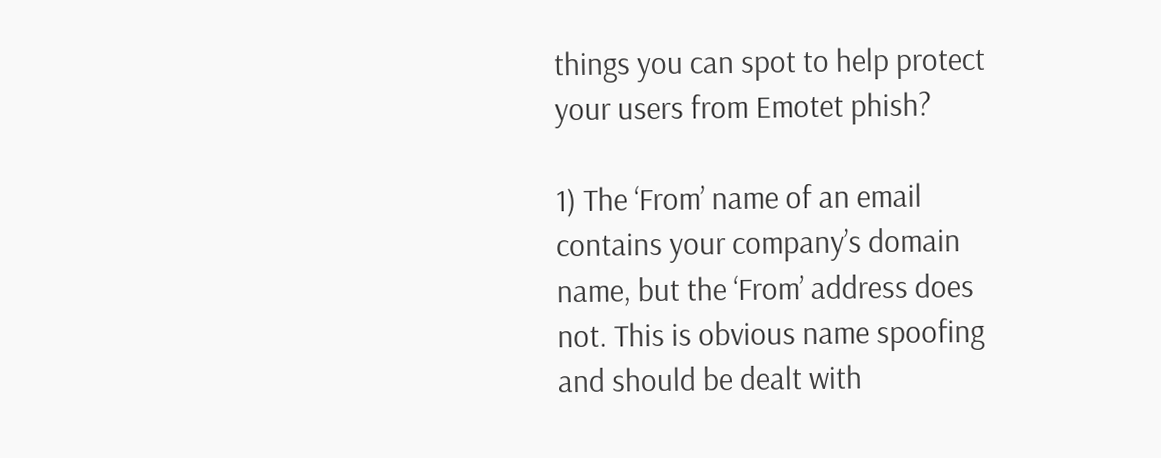things you can spot to help protect your users from Emotet phish?

1) The ‘From’ name of an email contains your company’s domain name, but the ‘From’ address does not. This is obvious name spoofing and should be dealt with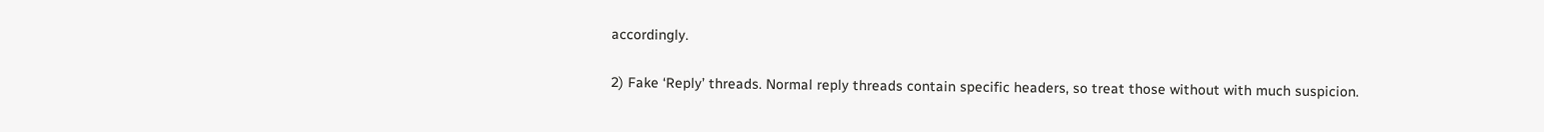accordingly.

2) Fake ‘Reply’ threads. Normal reply threads contain specific headers, so treat those without with much suspicion.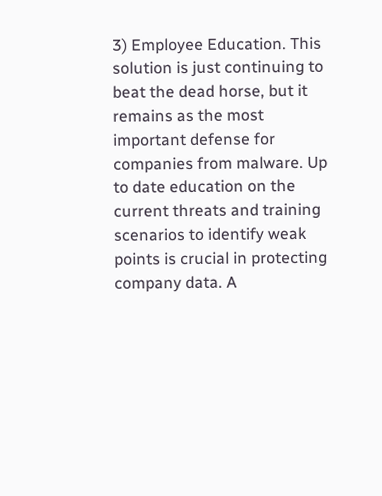3) Employee Education. This solution is just continuing to beat the dead horse, but it remains as the most important defense for companies from malware. Up to date education on the current threats and training scenarios to identify weak points is crucial in protecting company data. A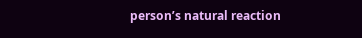person’s natural reaction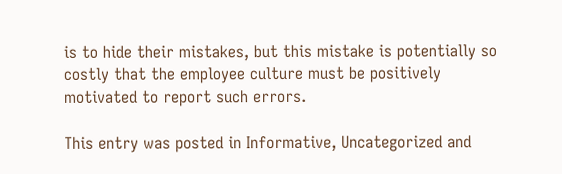is to hide their mistakes, but this mistake is potentially so costly that the employee culture must be positively motivated to report such errors.

This entry was posted in Informative, Uncategorized and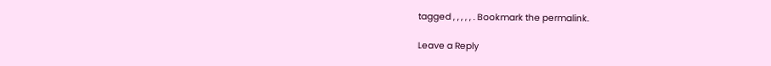tagged , , , , , . Bookmark the permalink.

Leave a Reply